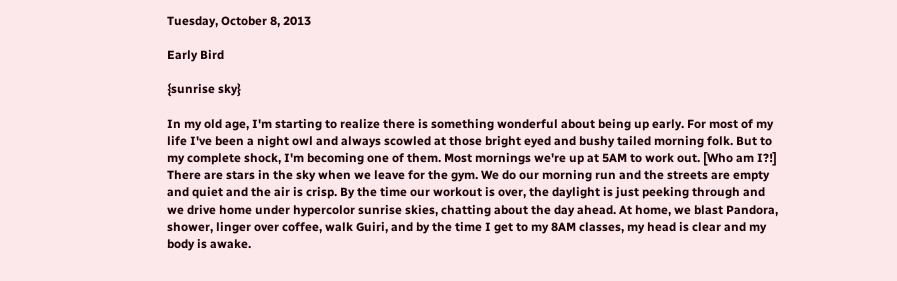Tuesday, October 8, 2013

Early Bird

{sunrise sky}

In my old age, I'm starting to realize there is something wonderful about being up early. For most of my life I've been a night owl and always scowled at those bright eyed and bushy tailed morning folk. But to my complete shock, I'm becoming one of them. Most mornings we're up at 5AM to work out. [Who am I?!] There are stars in the sky when we leave for the gym. We do our morning run and the streets are empty and quiet and the air is crisp. By the time our workout is over, the daylight is just peeking through and we drive home under hypercolor sunrise skies, chatting about the day ahead. At home, we blast Pandora, shower, linger over coffee, walk Guiri, and by the time I get to my 8AM classes, my head is clear and my body is awake.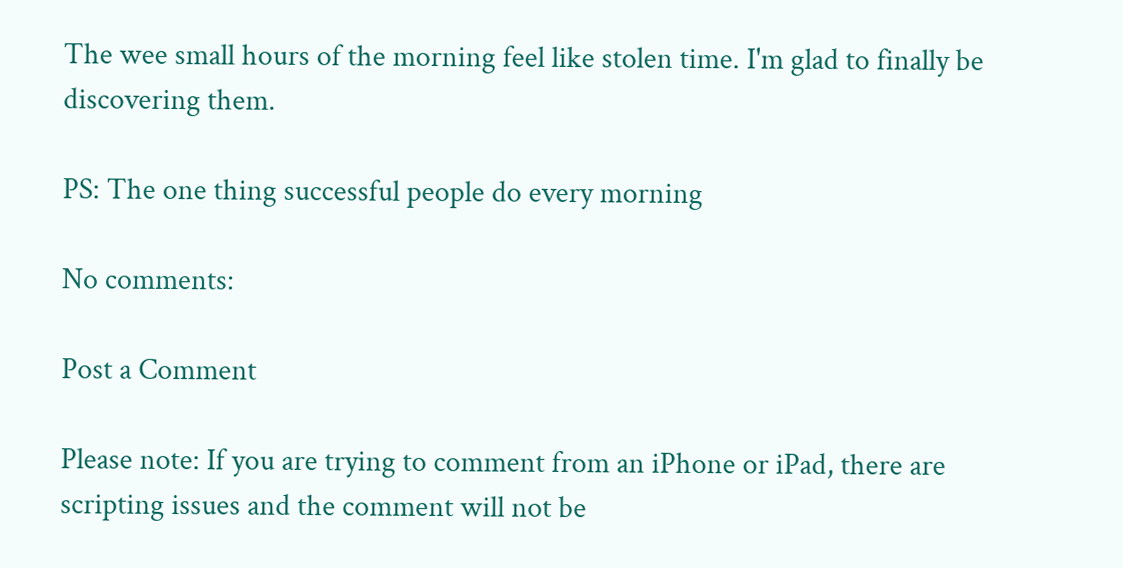The wee small hours of the morning feel like stolen time. I'm glad to finally be discovering them.

PS: The one thing successful people do every morning

No comments:

Post a Comment

Please note: If you are trying to comment from an iPhone or iPad, there are scripting issues and the comment will not be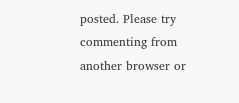posted. Please try commenting from another browser or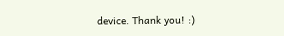device. Thank you! :)